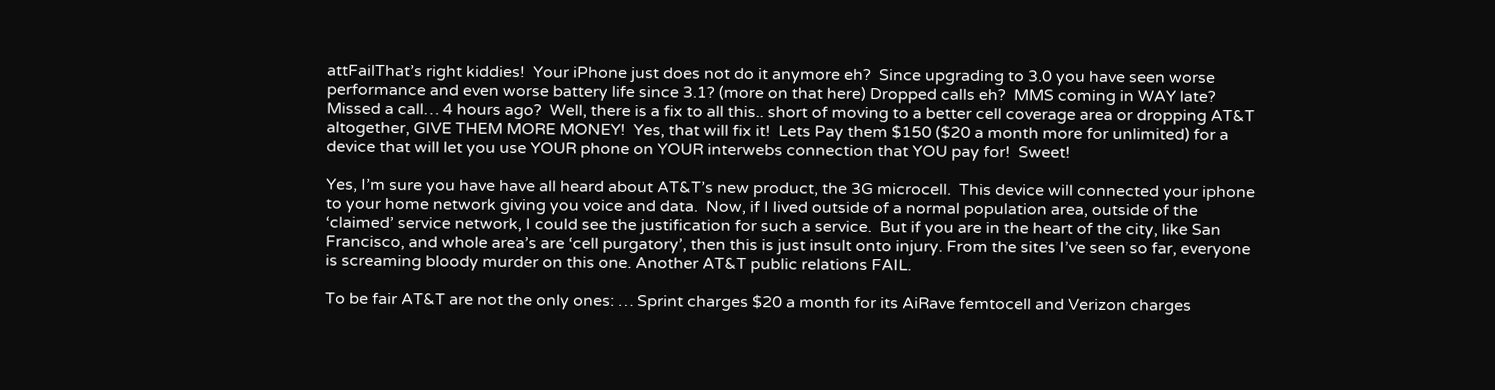attFailThat’s right kiddies!  Your iPhone just does not do it anymore eh?  Since upgrading to 3.0 you have seen worse performance and even worse battery life since 3.1? (more on that here) Dropped calls eh?  MMS coming in WAY late?  Missed a call… 4 hours ago?  Well, there is a fix to all this.. short of moving to a better cell coverage area or dropping AT&T altogether, GIVE THEM MORE MONEY!  Yes, that will fix it!  Lets Pay them $150 ($20 a month more for unlimited) for a device that will let you use YOUR phone on YOUR interwebs connection that YOU pay for!  Sweet!

Yes, I’m sure you have have all heard about AT&T’s new product, the 3G microcell.  This device will connected your iphone to your home network giving you voice and data.  Now, if I lived outside of a normal population area, outside of the ‘claimed’ service network, I could see the justification for such a service.  But if you are in the heart of the city, like San Francisco, and whole area’s are ‘cell purgatory’, then this is just insult onto injury. From the sites I’ve seen so far, everyone is screaming bloody murder on this one. Another AT&T public relations FAIL.

To be fair AT&T are not the only ones: … Sprint charges $20 a month for its AiRave femtocell and Verizon charges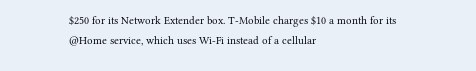$250 for its Network Extender box. T-Mobile charges $10 a month for its @Home service, which uses Wi-Fi instead of a cellular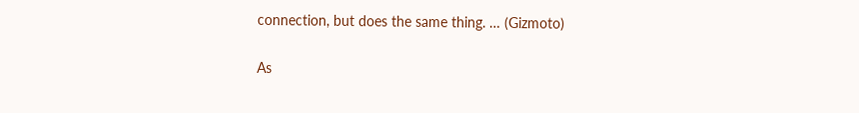connection, but does the same thing. … (Gizmoto)

As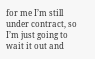for me I’m still under contract, so I’m just going to wait it out and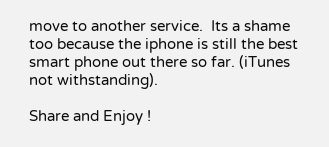move to another service.  Its a shame too because the iphone is still the best smart phone out there so far. (iTunes not withstanding).

Share and Enjoy !